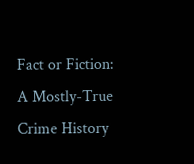Fact or Fiction: A Mostly-True Crime History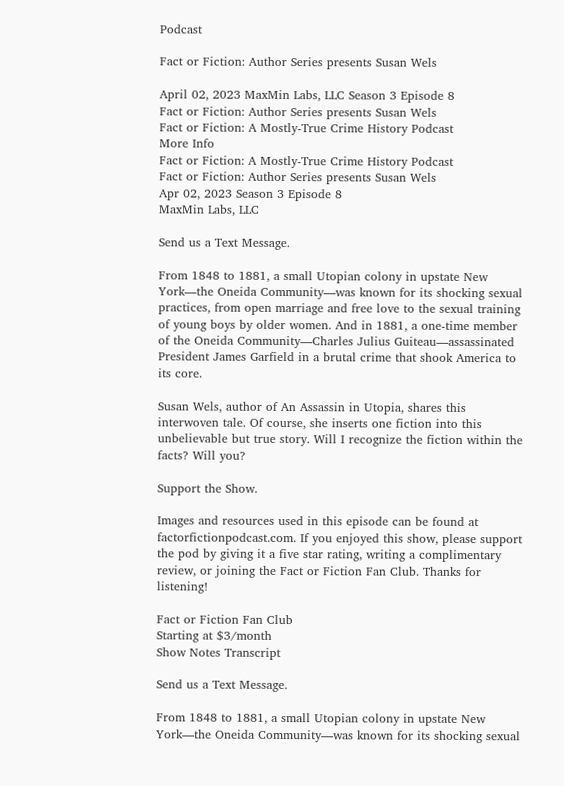Podcast

Fact or Fiction: Author Series presents Susan Wels

April 02, 2023 MaxMin Labs, LLC Season 3 Episode 8
Fact or Fiction: Author Series presents Susan Wels
Fact or Fiction: A Mostly-True Crime History Podcast
More Info
Fact or Fiction: A Mostly-True Crime History Podcast
Fact or Fiction: Author Series presents Susan Wels
Apr 02, 2023 Season 3 Episode 8
MaxMin Labs, LLC

Send us a Text Message.

From 1848 to 1881, a small Utopian colony in upstate New York—the Oneida Community—was known for its shocking sexual practices, from open marriage and free love to the sexual training of young boys by older women. And in 1881, a one-time member of the Oneida Community—Charles Julius Guiteau—assassinated President James Garfield in a brutal crime that shook America to its core.

Susan Wels, author of An Assassin in Utopia, shares this interwoven tale. Of course, she inserts one fiction into this unbelievable but true story. Will I recognize the fiction within the facts? Will you?

Support the Show.

Images and resources used in this episode can be found at factorfictionpodcast.com. If you enjoyed this show, please support the pod by giving it a five star rating, writing a complimentary review, or joining the Fact or Fiction Fan Club. Thanks for listening!

Fact or Fiction Fan Club
Starting at $3/month
Show Notes Transcript

Send us a Text Message.

From 1848 to 1881, a small Utopian colony in upstate New York—the Oneida Community—was known for its shocking sexual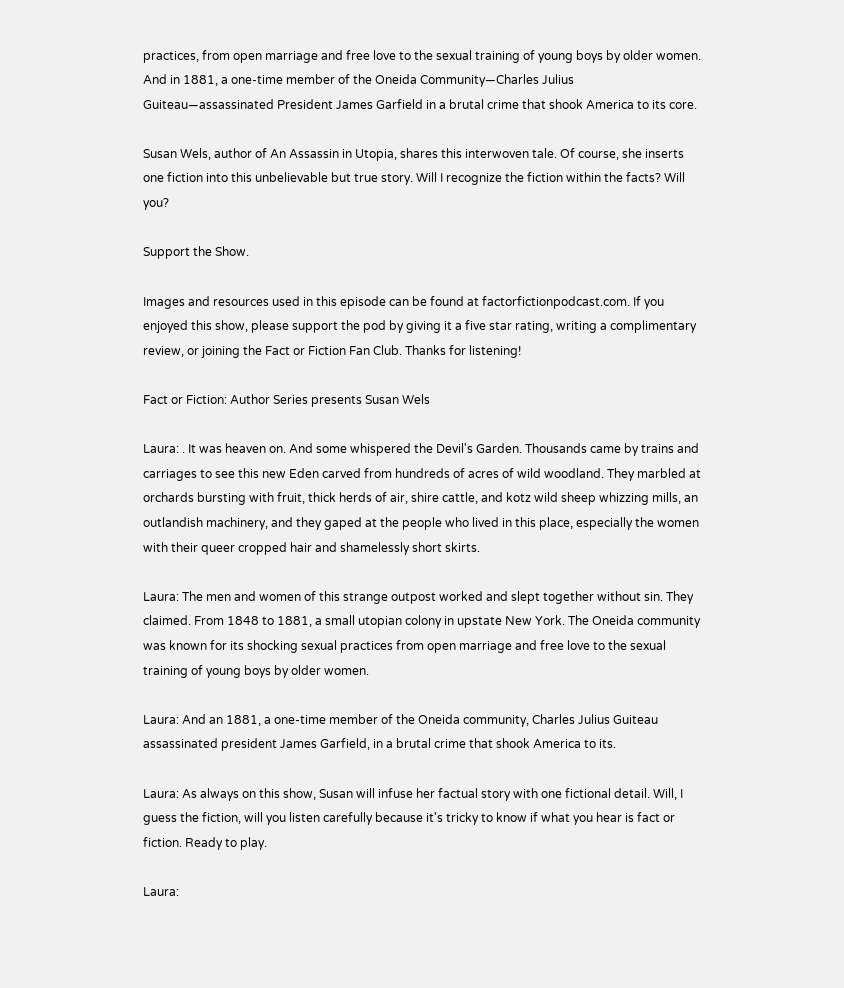practices, from open marriage and free love to the sexual training of young boys by older women. And in 1881, a one-time member of the Oneida Community—Charles Julius Guiteau—assassinated President James Garfield in a brutal crime that shook America to its core.

Susan Wels, author of An Assassin in Utopia, shares this interwoven tale. Of course, she inserts one fiction into this unbelievable but true story. Will I recognize the fiction within the facts? Will you?

Support the Show.

Images and resources used in this episode can be found at factorfictionpodcast.com. If you enjoyed this show, please support the pod by giving it a five star rating, writing a complimentary review, or joining the Fact or Fiction Fan Club. Thanks for listening!

Fact or Fiction: Author Series presents Susan Wels

Laura: . It was heaven on. And some whispered the Devil's Garden. Thousands came by trains and carriages to see this new Eden carved from hundreds of acres of wild woodland. They marbled at orchards bursting with fruit, thick herds of air, shire cattle, and kotz wild sheep whizzing mills, an outlandish machinery, and they gaped at the people who lived in this place, especially the women with their queer cropped hair and shamelessly short skirts.

Laura: The men and women of this strange outpost worked and slept together without sin. They claimed. From 1848 to 1881, a small utopian colony in upstate New York. The Oneida community was known for its shocking sexual practices from open marriage and free love to the sexual training of young boys by older women.

Laura: And an 1881, a one-time member of the Oneida community, Charles Julius Guiteau assassinated president James Garfield, in a brutal crime that shook America to its.

Laura: As always on this show, Susan will infuse her factual story with one fictional detail. Will, I guess the fiction, will you listen carefully because it's tricky to know if what you hear is fact or fiction. Ready to play.

Laura: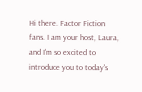Hi there. Factor Fiction fans. I am your host, Laura, and I'm so excited to introduce you to today's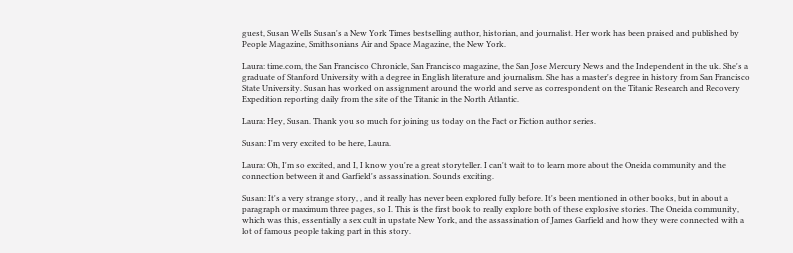guest, Susan Wells Susan's a New York Times bestselling author, historian, and journalist. Her work has been praised and published by People Magazine, Smithsonians Air and Space Magazine, the New York.

Laura: time.com, the San Francisco Chronicle, San Francisco magazine, the San Jose Mercury News and the Independent in the uk. She's a graduate of Stanford University with a degree in English literature and journalism. She has a master's degree in history from San Francisco State University. Susan has worked on assignment around the world and serve as correspondent on the Titanic Research and Recovery Expedition reporting daily from the site of the Titanic in the North Atlantic.

Laura: Hey, Susan. Thank you so much for joining us today on the Fact or Fiction author series.

Susan: I'm very excited to be here, Laura.

Laura: Oh, I'm so excited, and I, I know you're a great storyteller. I can't wait to to learn more about the Oneida community and the connection between it and Garfield's assassination. Sounds exciting.

Susan: It's a very strange story, , and it really has never been explored fully before. It's been mentioned in other books, but in about a paragraph or maximum three pages, so I. This is the first book to really explore both of these explosive stories. The Oneida community, which was this, essentially a sex cult in upstate New York, and the assassination of James Garfield and how they were connected with a lot of famous people taking part in this story.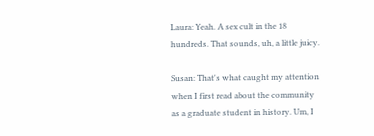Laura: Yeah. A sex cult in the 18 hundreds. That sounds, uh, a little juicy.

Susan: That's what caught my attention when I first read about the community as a graduate student in history. Um, I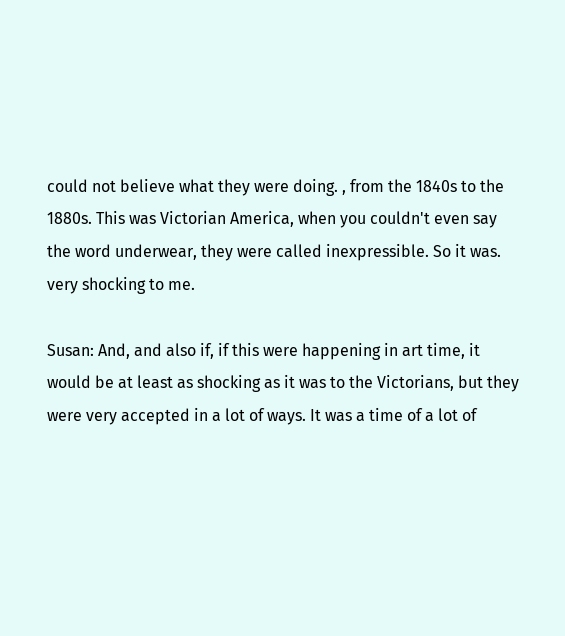could not believe what they were doing. , from the 1840s to the 1880s. This was Victorian America, when you couldn't even say the word underwear, they were called inexpressible. So it was. very shocking to me.

Susan: And, and also if, if this were happening in art time, it would be at least as shocking as it was to the Victorians, but they were very accepted in a lot of ways. It was a time of a lot of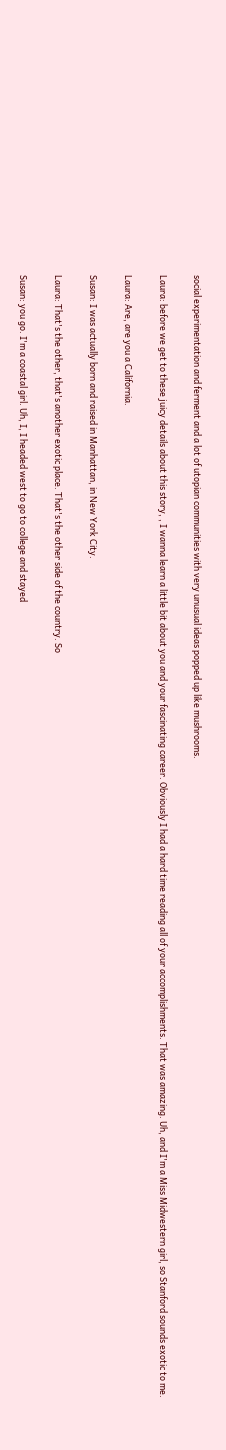social experimentation and ferment and a lot of utopian communities with very unusual ideas popped up like mushrooms.

Laura: before we get to these juicy details about this story, , I wanna learn a little bit about you and your fascinating career. Obviously I had a hard time reading all of your accomplishments. That was amazing. Uh, and I'm a Miss Midwestern girl, so Stanford sounds exotic to me.

Laura: Are, are you a California.

Susan: I was actually born and raised in Manhattan, in New York City.

Laura: That's the other, that's another exotic place. That's the other side of the country. So

Susan: you go. I'm a coastal girl. Uh, I, I headed west to go to college and stayed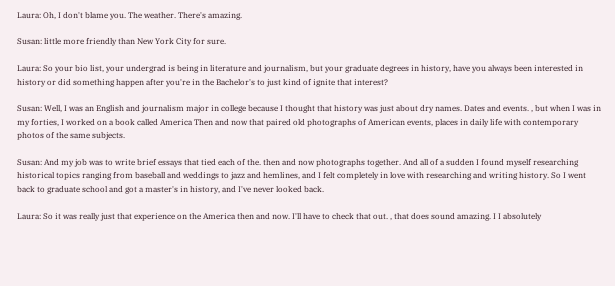Laura: Oh, I don't blame you. The weather. There's amazing.

Susan: little more friendly than New York City for sure.

Laura: So your bio list, your undergrad is being in literature and journalism, but your graduate degrees in history, have you always been interested in history or did something happen after you're in the Bachelor's to just kind of ignite that interest?

Susan: Well, I was an English and journalism major in college because I thought that history was just about dry names. Dates and events. , but when I was in my forties, I worked on a book called America Then and now that paired old photographs of American events, places in daily life with contemporary photos of the same subjects.

Susan: And my job was to write brief essays that tied each of the. then and now photographs together. And all of a sudden I found myself researching historical topics ranging from baseball and weddings to jazz and hemlines, and I felt completely in love with researching and writing history. So I went back to graduate school and got a master's in history, and I've never looked back.

Laura: So it was really just that experience on the America then and now. I'll have to check that out. , that does sound amazing. I I absolutely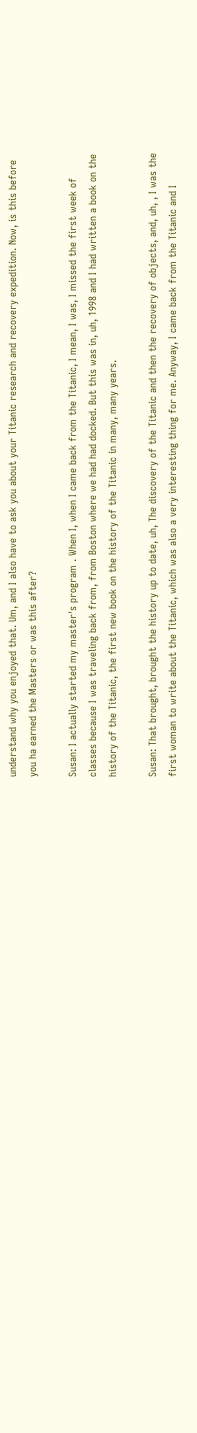understand why you enjoyed that. Um, and I also have to ask you about your Titanic research and recovery expedition. Now, is this before you ha earned the Masters or was this after?

Susan: I actually started my master's program . When I, when I came back from the Titanic, I mean, I was, I missed the first week of classes because I was traveling back from, from Boston where we had had docked. But this was in, uh, 1998 and I had written a book on the history of the Titanic, the first new book on the history of the Titanic in many, many years.

Susan: That brought, brought the history up to date, uh, The discovery of the Titanic and then the recovery of objects, and, uh, , I was the first woman to write about the Titanic, which was also a very interesting thing for me. Anyway, I came back from the Titanic and I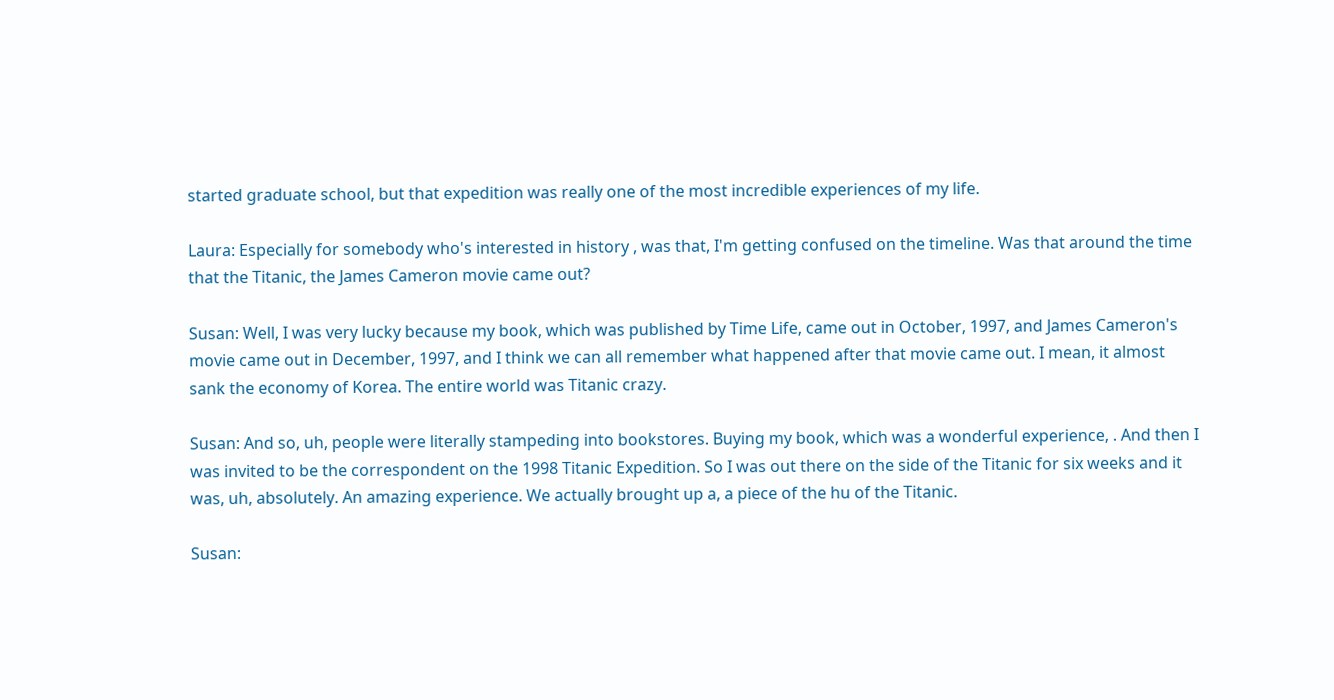started graduate school, but that expedition was really one of the most incredible experiences of my life.

Laura: Especially for somebody who's interested in history , was that, I'm getting confused on the timeline. Was that around the time that the Titanic, the James Cameron movie came out?

Susan: Well, I was very lucky because my book, which was published by Time Life, came out in October, 1997, and James Cameron's movie came out in December, 1997, and I think we can all remember what happened after that movie came out. I mean, it almost sank the economy of Korea. The entire world was Titanic crazy.

Susan: And so, uh, people were literally stampeding into bookstores. Buying my book, which was a wonderful experience, . And then I was invited to be the correspondent on the 1998 Titanic Expedition. So I was out there on the side of the Titanic for six weeks and it was, uh, absolutely. An amazing experience. We actually brought up a, a piece of the hu of the Titanic.

Susan: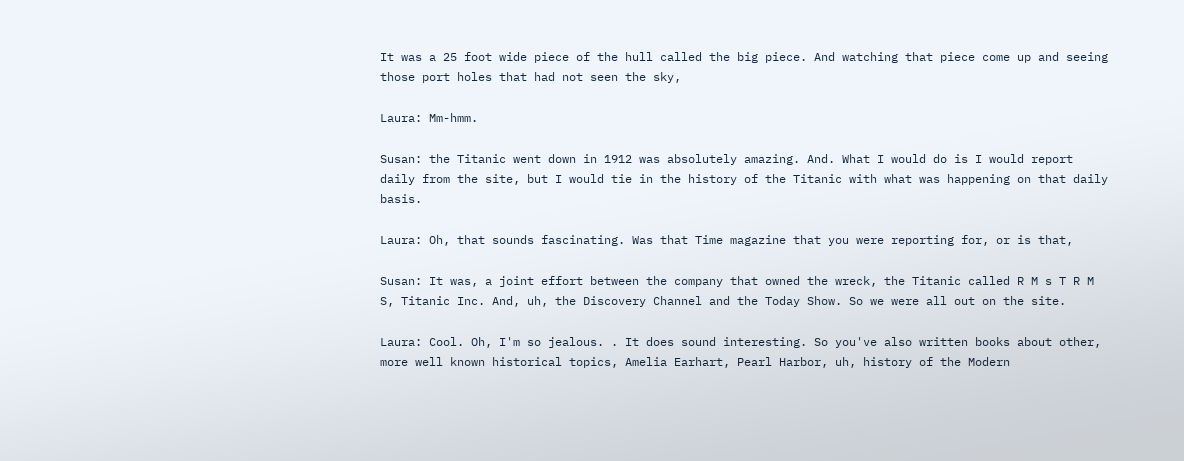It was a 25 foot wide piece of the hull called the big piece. And watching that piece come up and seeing those port holes that had not seen the sky,

Laura: Mm-hmm.

Susan: the Titanic went down in 1912 was absolutely amazing. And. What I would do is I would report daily from the site, but I would tie in the history of the Titanic with what was happening on that daily basis.

Laura: Oh, that sounds fascinating. Was that Time magazine that you were reporting for, or is that,

Susan: It was, a joint effort between the company that owned the wreck, the Titanic called R M s T R M S, Titanic Inc. And, uh, the Discovery Channel and the Today Show. So we were all out on the site.

Laura: Cool. Oh, I'm so jealous. . It does sound interesting. So you've also written books about other, more well known historical topics, Amelia Earhart, Pearl Harbor, uh, history of the Modern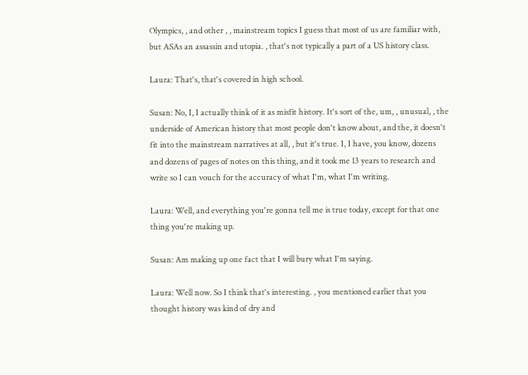Olympics, , and other , , mainstream topics I guess that most of us are familiar with, but ASAs an assassin and utopia. , that's not typically a part of a US history class.

Laura: That's, that's covered in high school.

Susan: No, I, I actually think of it as misfit history. It's sort of the, um, , unusual, , the underside of American history that most people don't know about, and the, it doesn't fit into the mainstream narratives at all, , but it's true. I, I have, you know, dozens and dozens of pages of notes on this thing, and it took me 13 years to research and write so I can vouch for the accuracy of what I'm, what I'm writing.

Laura: Well, and everything you're gonna tell me is true today, except for that one thing you're making up.

Susan: Am making up one fact that I will bury what I'm saying.

Laura: Well now. So I think that's interesting. , you mentioned earlier that you thought history was kind of dry and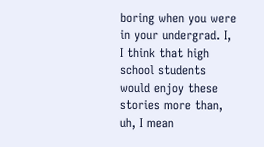boring when you were in your undergrad. I, I think that high school students would enjoy these stories more than, uh, I mean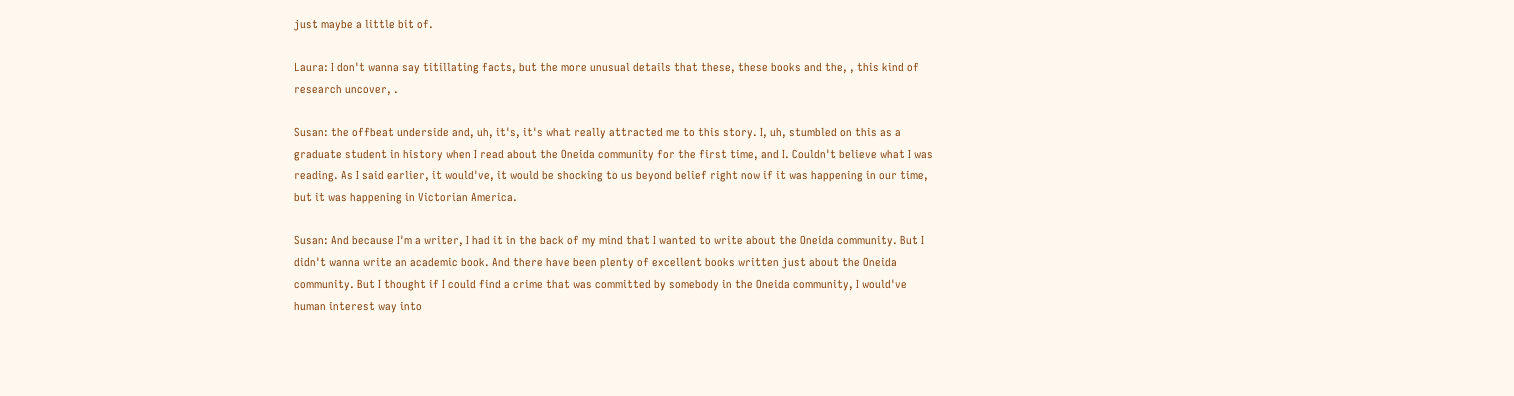just maybe a little bit of.

Laura: I don't wanna say titillating facts, but the more unusual details that these, these books and the, , this kind of research uncover, .

Susan: the offbeat underside and, uh, it's, it's what really attracted me to this story. I, uh, stumbled on this as a graduate student in history when I read about the Oneida community for the first time, and I. Couldn't believe what I was reading. As I said earlier, it would've, it would be shocking to us beyond belief right now if it was happening in our time, but it was happening in Victorian America.

Susan: And because I'm a writer, I had it in the back of my mind that I wanted to write about the Oneida community. But I didn't wanna write an academic book. And there have been plenty of excellent books written just about the Oneida community. But I thought if I could find a crime that was committed by somebody in the Oneida community, I would've human interest way into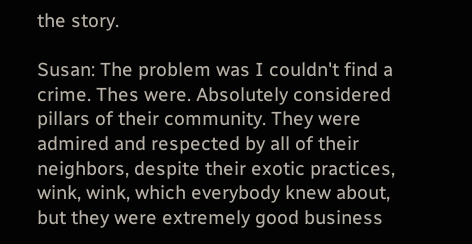the story.

Susan: The problem was I couldn't find a crime. Thes were. Absolutely considered pillars of their community. They were admired and respected by all of their neighbors, despite their exotic practices, wink, wink, which everybody knew about, but they were extremely good business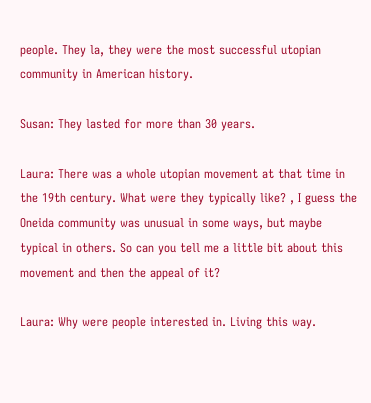people. They la, they were the most successful utopian community in American history.

Susan: They lasted for more than 30 years.

Laura: There was a whole utopian movement at that time in the 19th century. What were they typically like? , I guess the Oneida community was unusual in some ways, but maybe typical in others. So can you tell me a little bit about this movement and then the appeal of it?

Laura: Why were people interested in. Living this way.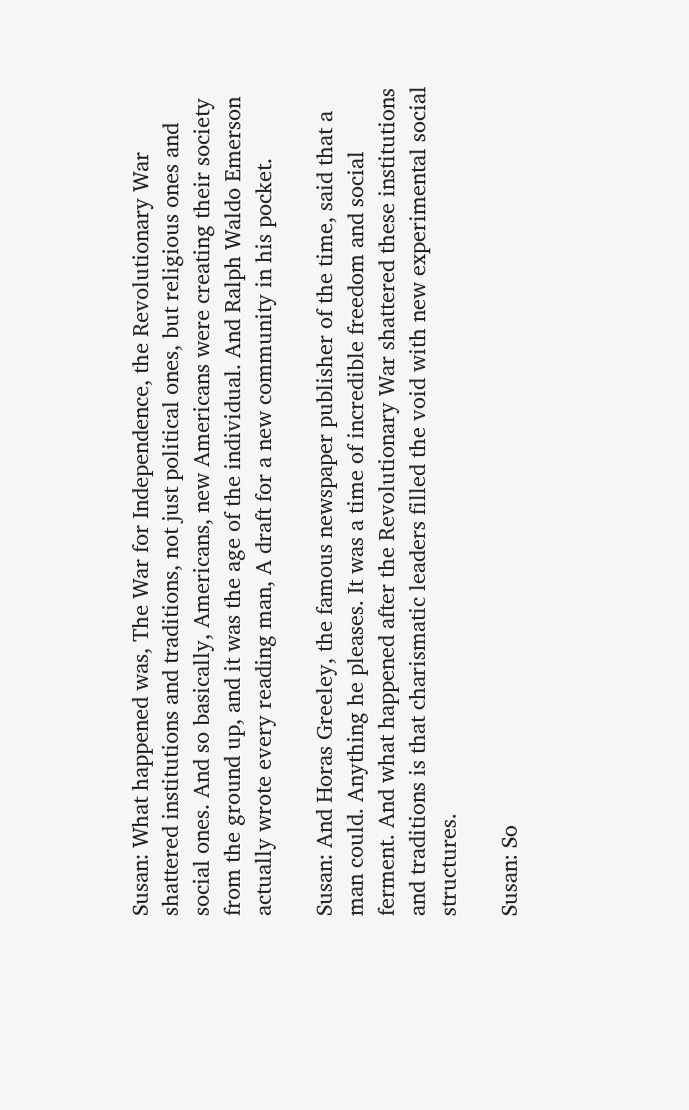Susan: What happened was, The War for Independence, the Revolutionary War shattered institutions and traditions, not just political ones, but religious ones and social ones. And so basically, Americans, new Americans were creating their society from the ground up, and it was the age of the individual. And Ralph Waldo Emerson actually wrote every reading man, A draft for a new community in his pocket.

Susan: And Horas Greeley, the famous newspaper publisher of the time, said that a man could. Anything he pleases. It was a time of incredible freedom and social ferment. And what happened after the Revolutionary War shattered these institutions and traditions is that charismatic leaders filled the void with new experimental social structures.

Susan: So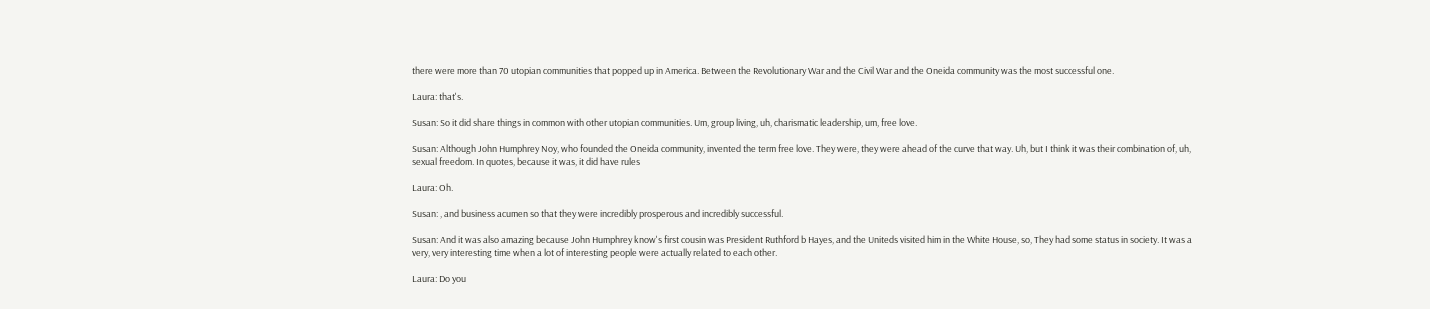there were more than 70 utopian communities that popped up in America. Between the Revolutionary War and the Civil War and the Oneida community was the most successful one.

Laura: that's.

Susan: So it did share things in common with other utopian communities. Um, group living, uh, charismatic leadership, um, free love.

Susan: Although John Humphrey Noy, who founded the Oneida community, invented the term free love. They were, they were ahead of the curve that way. Uh, but I think it was their combination of, uh, sexual freedom. In quotes, because it was, it did have rules

Laura: Oh.

Susan: , and business acumen so that they were incredibly prosperous and incredibly successful.

Susan: And it was also amazing because John Humphrey know's first cousin was President Ruthford b Hayes, and the Uniteds visited him in the White House, so, They had some status in society. It was a very, very interesting time when a lot of interesting people were actually related to each other.

Laura: Do you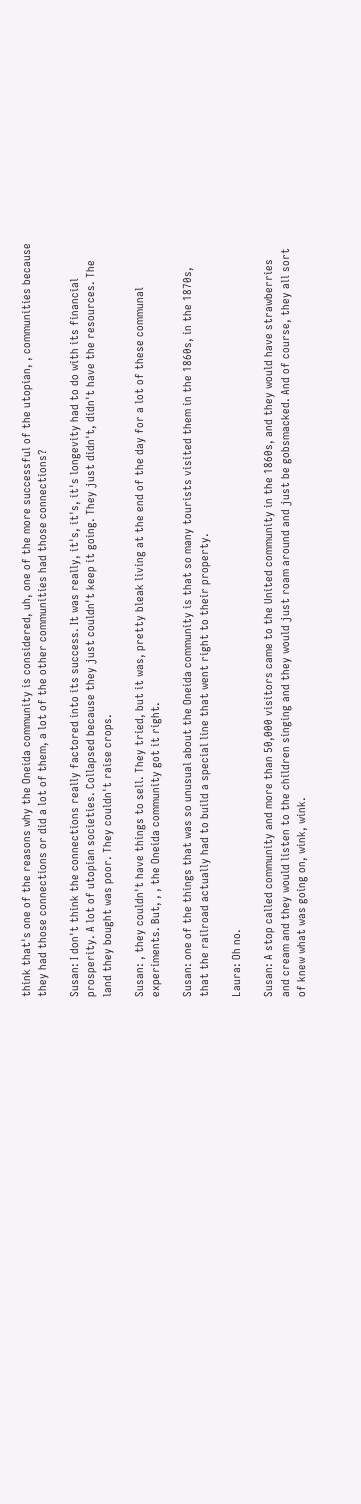think that's one of the reasons why the Oneida community is considered, uh, one of the more successful of the utopian, , communities because they had those connections or did a lot of them, a lot of the other communities had those connections?

Susan: I don't think the connections really factored into its success. It was really, it's, it's, it's longevity had to do with its financial prosperity. A lot of utopian societies. Collapsed because they just couldn't keep it going. They just didn't, didn't have the resources. The land they bought was poor. They couldn't raise crops.

Susan: , they couldn't have things to sell. They tried, but it was, pretty bleak living at the end of the day for a lot of these communal experiments. But, , , the Oneida community got it right.

Susan: one of the things that was so unusual about the Oneida community is that so many tourists visited them in the 1860s, in the 1870s, that the railroad actually had to build a special line that went right to their property.

Laura: Oh no.

Susan: A stop called community and more than 50,000 visitors came to the United community in the 1860s, and they would have strawberries and cream and they would listen to the children singing and they would just roam around and just be gobsmacked. And of course, they all sort of knew what was going on, wink, wink.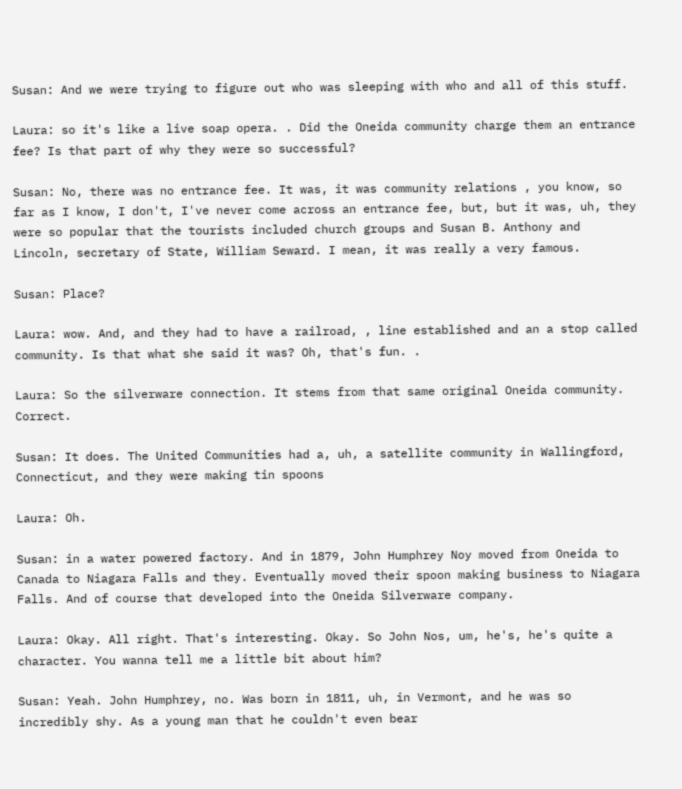Susan: And we were trying to figure out who was sleeping with who and all of this stuff.

Laura: so it's like a live soap opera. . Did the Oneida community charge them an entrance fee? Is that part of why they were so successful?

Susan: No, there was no entrance fee. It was, it was community relations , you know, so far as I know, I don't, I've never come across an entrance fee, but, but it was, uh, they were so popular that the tourists included church groups and Susan B. Anthony and Lincoln, secretary of State, William Seward. I mean, it was really a very famous.

Susan: Place?

Laura: wow. And, and they had to have a railroad, , line established and an a stop called community. Is that what she said it was? Oh, that's fun. .

Laura: So the silverware connection. It stems from that same original Oneida community. Correct.

Susan: It does. The United Communities had a, uh, a satellite community in Wallingford, Connecticut, and they were making tin spoons

Laura: Oh.

Susan: in a water powered factory. And in 1879, John Humphrey Noy moved from Oneida to Canada to Niagara Falls and they. Eventually moved their spoon making business to Niagara Falls. And of course that developed into the Oneida Silverware company.

Laura: Okay. All right. That's interesting. Okay. So John Nos, um, he's, he's quite a character. You wanna tell me a little bit about him?

Susan: Yeah. John Humphrey, no. Was born in 1811, uh, in Vermont, and he was so incredibly shy. As a young man that he couldn't even bear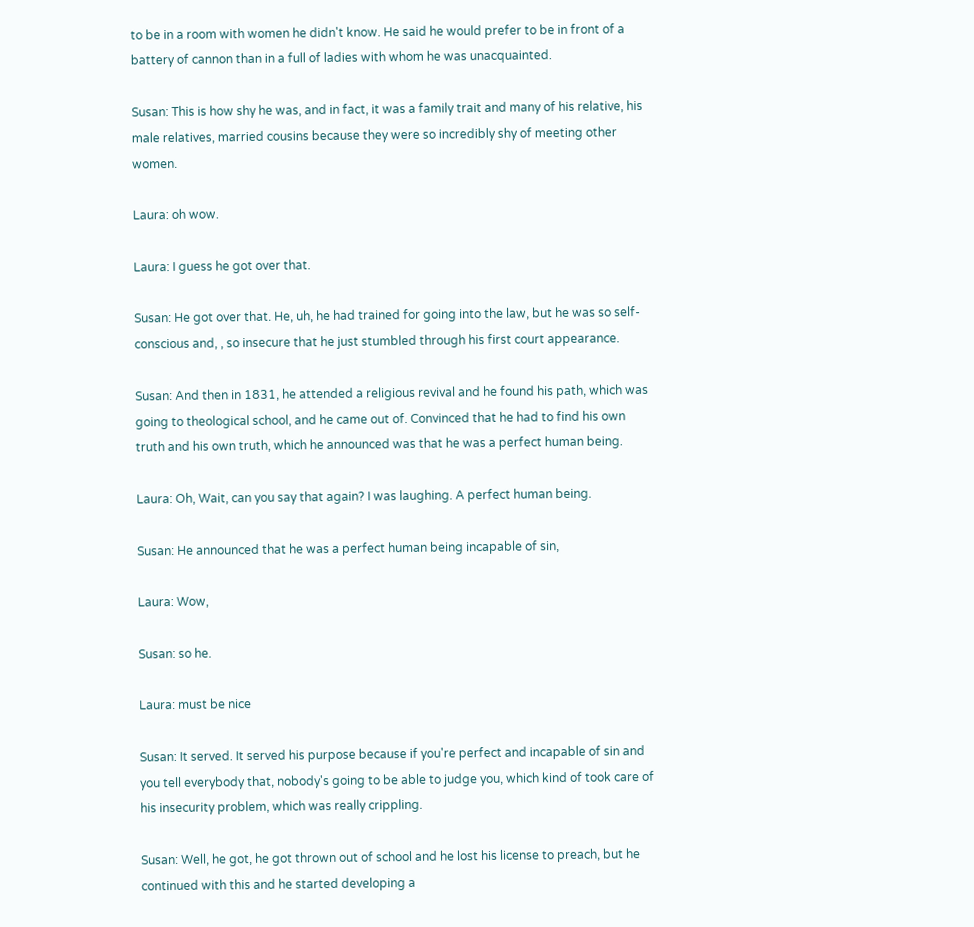to be in a room with women he didn't know. He said he would prefer to be in front of a battery of cannon than in a full of ladies with whom he was unacquainted.

Susan: This is how shy he was, and in fact, it was a family trait and many of his relative, his male relatives, married cousins because they were so incredibly shy of meeting other women.

Laura: oh wow.

Laura: I guess he got over that.

Susan: He got over that. He, uh, he had trained for going into the law, but he was so self-conscious and, , so insecure that he just stumbled through his first court appearance.

Susan: And then in 1831, he attended a religious revival and he found his path, which was going to theological school, and he came out of. Convinced that he had to find his own truth and his own truth, which he announced was that he was a perfect human being.

Laura: Oh, Wait, can you say that again? I was laughing. A perfect human being.

Susan: He announced that he was a perfect human being incapable of sin,

Laura: Wow,

Susan: so he.

Laura: must be nice

Susan: It served. It served his purpose because if you're perfect and incapable of sin and you tell everybody that, nobody's going to be able to judge you, which kind of took care of his insecurity problem, which was really crippling.

Susan: Well, he got, he got thrown out of school and he lost his license to preach, but he continued with this and he started developing a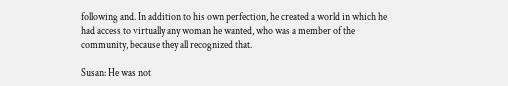following and. In addition to his own perfection, he created a world in which he had access to virtually any woman he wanted, who was a member of the community, because they all recognized that.

Susan: He was not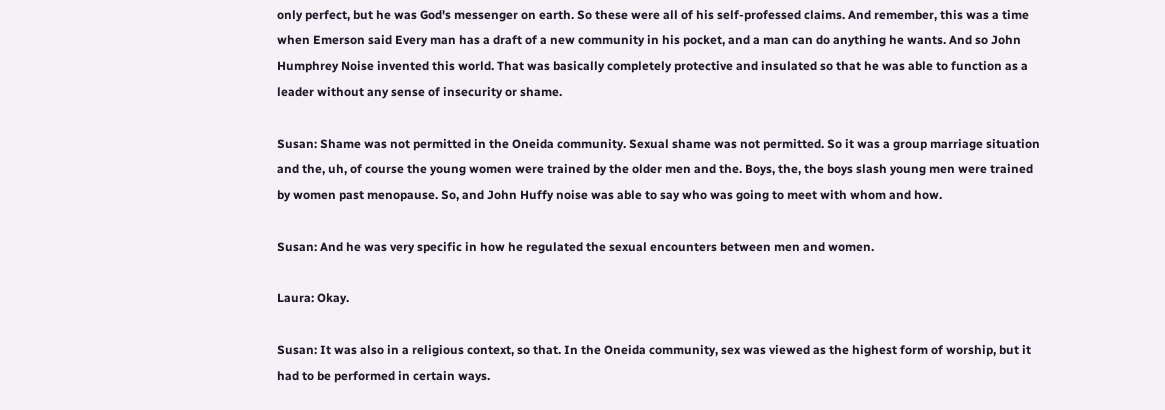only perfect, but he was God's messenger on earth. So these were all of his self-professed claims. And remember, this was a time when Emerson said Every man has a draft of a new community in his pocket, and a man can do anything he wants. And so John Humphrey Noise invented this world. That was basically completely protective and insulated so that he was able to function as a leader without any sense of insecurity or shame.

Susan: Shame was not permitted in the Oneida community. Sexual shame was not permitted. So it was a group marriage situation and the, uh, of course the young women were trained by the older men and the. Boys, the, the boys slash young men were trained by women past menopause. So, and John Huffy noise was able to say who was going to meet with whom and how.

Susan: And he was very specific in how he regulated the sexual encounters between men and women.

Laura: Okay.

Susan: It was also in a religious context, so that. In the Oneida community, sex was viewed as the highest form of worship, but it had to be performed in certain ways.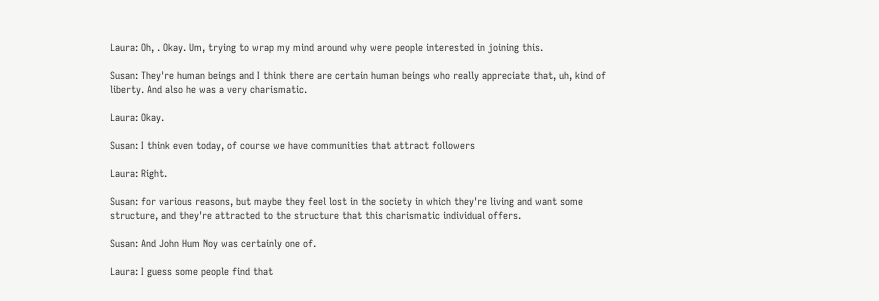Laura: Oh, . Okay. Um, trying to wrap my mind around why were people interested in joining this.

Susan: They're human beings and I think there are certain human beings who really appreciate that, uh, kind of liberty. And also he was a very charismatic.

Laura: Okay.

Susan: I think even today, of course we have communities that attract followers

Laura: Right.

Susan: for various reasons, but maybe they feel lost in the society in which they're living and want some structure, and they're attracted to the structure that this charismatic individual offers.

Susan: And John Hum Noy was certainly one of.

Laura: I guess some people find that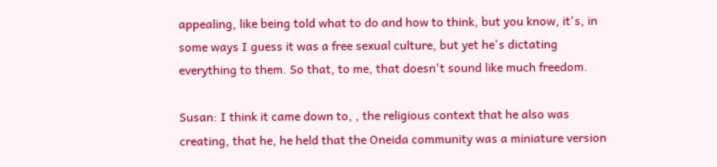appealing, like being told what to do and how to think, but you know, it's, in some ways I guess it was a free sexual culture, but yet he's dictating everything to them. So that, to me, that doesn't sound like much freedom.

Susan: I think it came down to, , the religious context that he also was creating, that he, he held that the Oneida community was a miniature version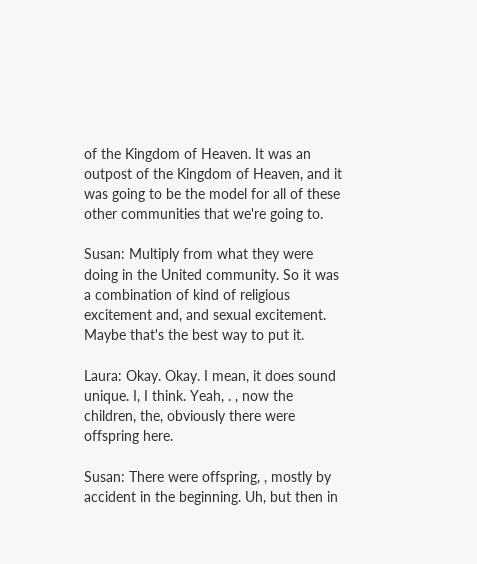of the Kingdom of Heaven. It was an outpost of the Kingdom of Heaven, and it was going to be the model for all of these other communities that we're going to.

Susan: Multiply from what they were doing in the United community. So it was a combination of kind of religious excitement and, and sexual excitement. Maybe that's the best way to put it.

Laura: Okay. Okay. I mean, it does sound unique. I, I think. Yeah, . , now the children, the, obviously there were offspring here.

Susan: There were offspring, , mostly by accident in the beginning. Uh, but then in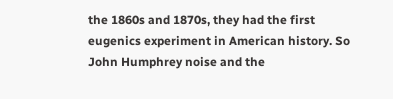the 1860s and 1870s, they had the first eugenics experiment in American history. So John Humphrey noise and the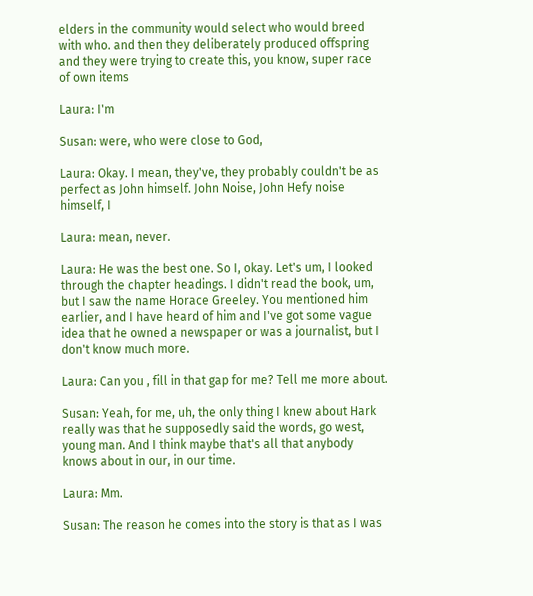elders in the community would select who would breed with who. and then they deliberately produced offspring and they were trying to create this, you know, super race of own items

Laura: I'm

Susan: were, who were close to God,

Laura: Okay. I mean, they've, they probably couldn't be as perfect as John himself. John Noise, John Hefy noise himself, I

Laura: mean, never.

Laura: He was the best one. So I, okay. Let's um, I looked through the chapter headings. I didn't read the book, um, but I saw the name Horace Greeley. You mentioned him earlier, and I have heard of him and I've got some vague idea that he owned a newspaper or was a journalist, but I don't know much more.

Laura: Can you , fill in that gap for me? Tell me more about.

Susan: Yeah, for me, uh, the only thing I knew about Hark really was that he supposedly said the words, go west, young man. And I think maybe that's all that anybody knows about in our, in our time.

Laura: Mm.

Susan: The reason he comes into the story is that as I was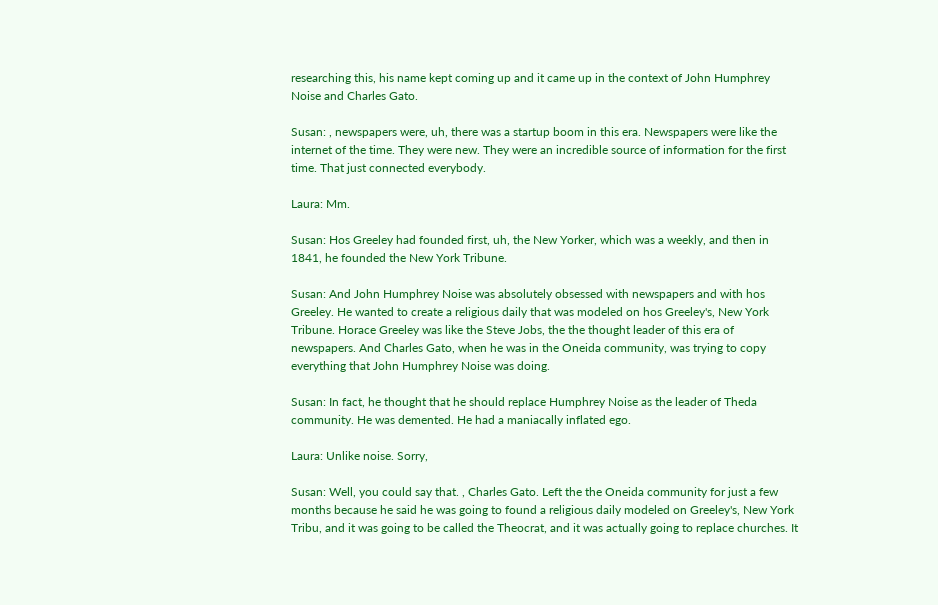researching this, his name kept coming up and it came up in the context of John Humphrey Noise and Charles Gato.

Susan: , newspapers were, uh, there was a startup boom in this era. Newspapers were like the internet of the time. They were new. They were an incredible source of information for the first time. That just connected everybody.

Laura: Mm.

Susan: Hos Greeley had founded first, uh, the New Yorker, which was a weekly, and then in 1841, he founded the New York Tribune.

Susan: And John Humphrey Noise was absolutely obsessed with newspapers and with hos Greeley. He wanted to create a religious daily that was modeled on hos Greeley's, New York Tribune. Horace Greeley was like the Steve Jobs, the the thought leader of this era of newspapers. And Charles Gato, when he was in the Oneida community, was trying to copy everything that John Humphrey Noise was doing.

Susan: In fact, he thought that he should replace Humphrey Noise as the leader of Theda community. He was demented. He had a maniacally inflated ego.

Laura: Unlike noise. Sorry,

Susan: Well, you could say that. , Charles Gato. Left the the Oneida community for just a few months because he said he was going to found a religious daily modeled on Greeley's, New York Tribu, and it was going to be called the Theocrat, and it was actually going to replace churches. It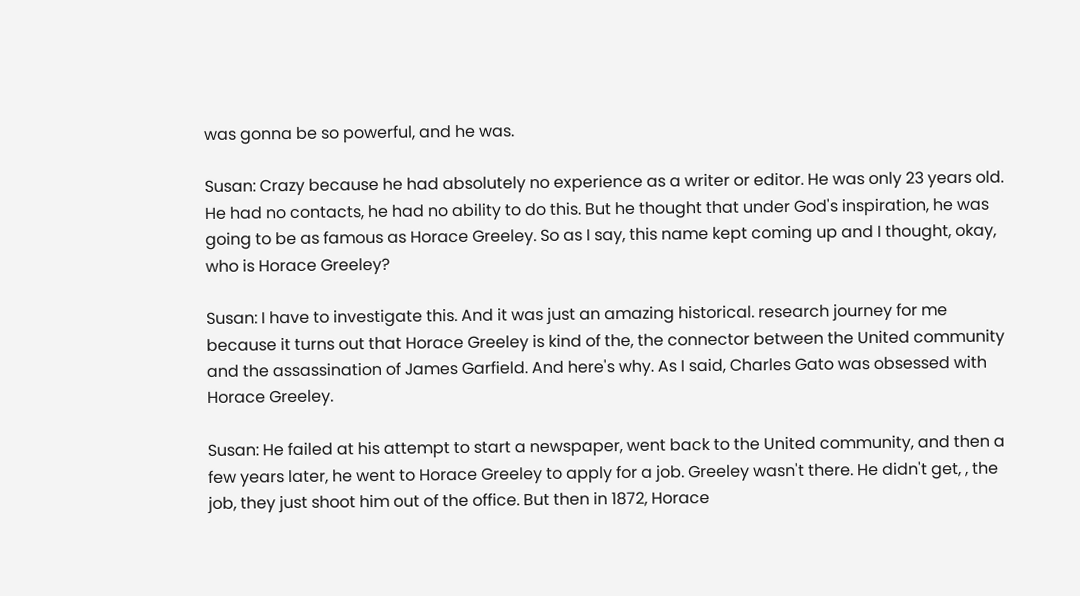was gonna be so powerful, and he was.

Susan: Crazy because he had absolutely no experience as a writer or editor. He was only 23 years old. He had no contacts, he had no ability to do this. But he thought that under God's inspiration, he was going to be as famous as Horace Greeley. So as I say, this name kept coming up and I thought, okay, who is Horace Greeley?

Susan: I have to investigate this. And it was just an amazing historical. research journey for me because it turns out that Horace Greeley is kind of the, the connector between the United community and the assassination of James Garfield. And here's why. As I said, Charles Gato was obsessed with Horace Greeley.

Susan: He failed at his attempt to start a newspaper, went back to the United community, and then a few years later, he went to Horace Greeley to apply for a job. Greeley wasn't there. He didn't get, , the job, they just shoot him out of the office. But then in 1872, Horace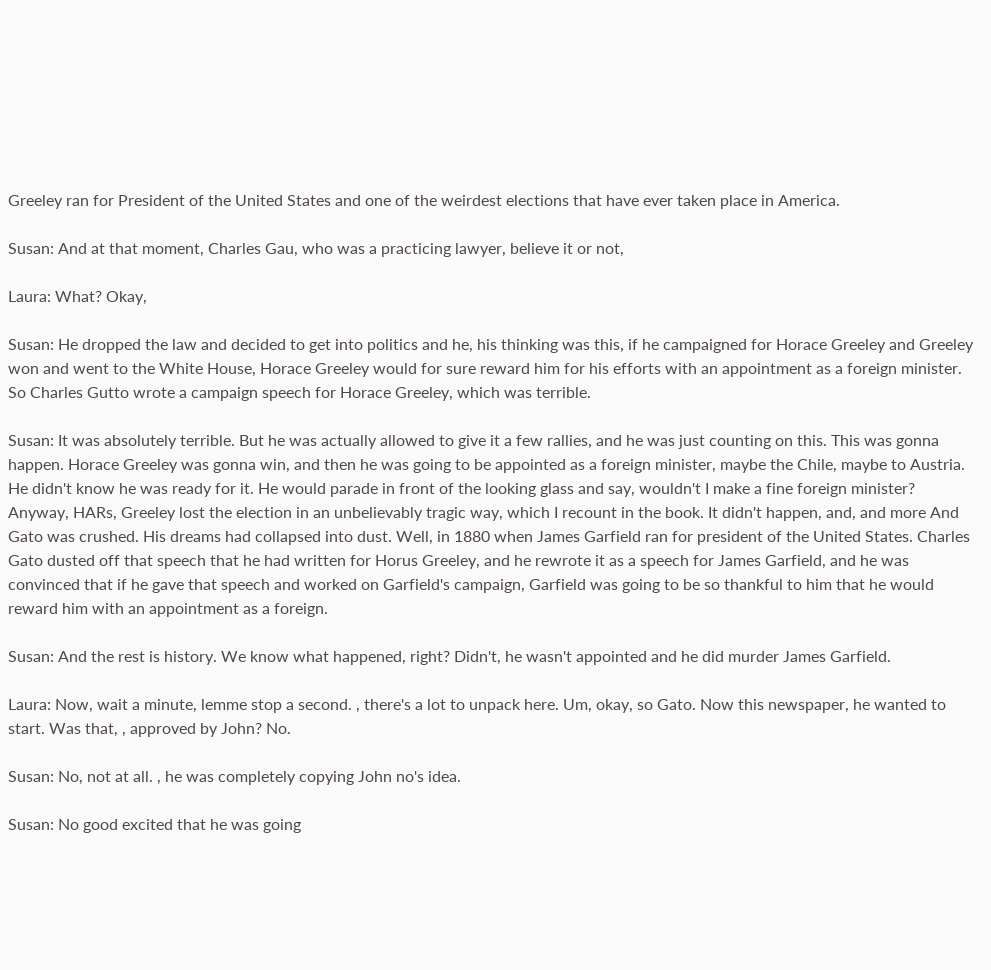Greeley ran for President of the United States and one of the weirdest elections that have ever taken place in America.

Susan: And at that moment, Charles Gau, who was a practicing lawyer, believe it or not,

Laura: What? Okay,

Susan: He dropped the law and decided to get into politics and he, his thinking was this, if he campaigned for Horace Greeley and Greeley won and went to the White House, Horace Greeley would for sure reward him for his efforts with an appointment as a foreign minister. So Charles Gutto wrote a campaign speech for Horace Greeley, which was terrible.

Susan: It was absolutely terrible. But he was actually allowed to give it a few rallies, and he was just counting on this. This was gonna happen. Horace Greeley was gonna win, and then he was going to be appointed as a foreign minister, maybe the Chile, maybe to Austria. He didn't know he was ready for it. He would parade in front of the looking glass and say, wouldn't I make a fine foreign minister? Anyway, HARs, Greeley lost the election in an unbelievably tragic way, which I recount in the book. It didn't happen, and, and more And Gato was crushed. His dreams had collapsed into dust. Well, in 1880 when James Garfield ran for president of the United States. Charles Gato dusted off that speech that he had written for Horus Greeley, and he rewrote it as a speech for James Garfield, and he was convinced that if he gave that speech and worked on Garfield's campaign, Garfield was going to be so thankful to him that he would reward him with an appointment as a foreign.

Susan: And the rest is history. We know what happened, right? Didn't, he wasn't appointed and he did murder James Garfield.

Laura: Now, wait a minute, lemme stop a second. , there's a lot to unpack here. Um, okay, so Gato. Now this newspaper, he wanted to start. Was that, , approved by John? No.

Susan: No, not at all. , he was completely copying John no's idea.

Susan: No good excited that he was going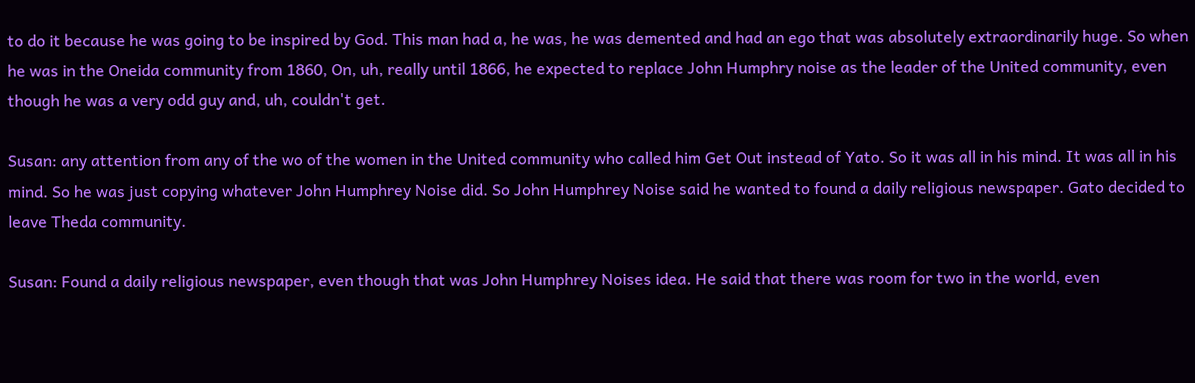to do it because he was going to be inspired by God. This man had a, he was, he was demented and had an ego that was absolutely extraordinarily huge. So when he was in the Oneida community from 1860, On, uh, really until 1866, he expected to replace John Humphry noise as the leader of the United community, even though he was a very odd guy and, uh, couldn't get.

Susan: any attention from any of the wo of the women in the United community who called him Get Out instead of Yato. So it was all in his mind. It was all in his mind. So he was just copying whatever John Humphrey Noise did. So John Humphrey Noise said he wanted to found a daily religious newspaper. Gato decided to leave Theda community.

Susan: Found a daily religious newspaper, even though that was John Humphrey Noises idea. He said that there was room for two in the world, even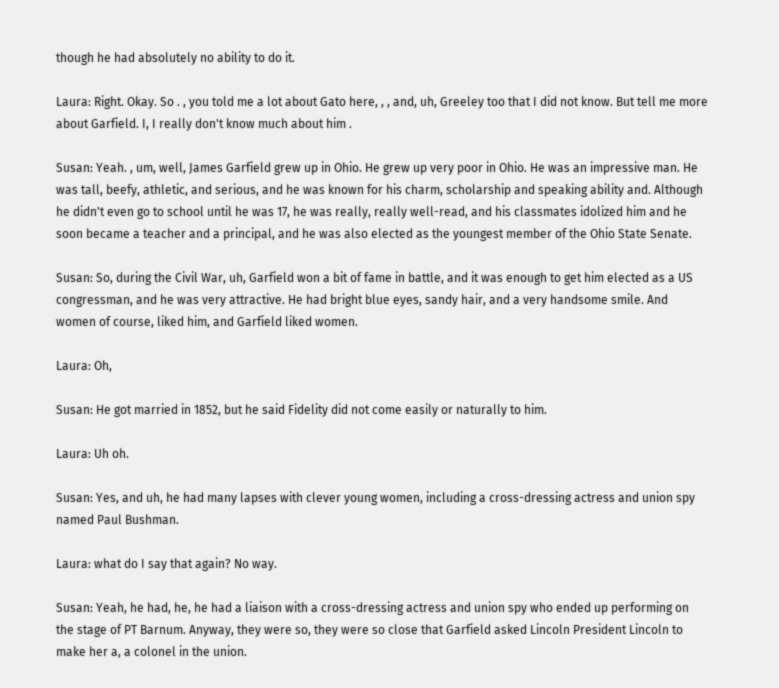though he had absolutely no ability to do it.

Laura: Right. Okay. So . , you told me a lot about Gato here, , , and, uh, Greeley too that I did not know. But tell me more about Garfield. I, I really don't know much about him .

Susan: Yeah. , um, well, James Garfield grew up in Ohio. He grew up very poor in Ohio. He was an impressive man. He was tall, beefy, athletic, and serious, and he was known for his charm, scholarship and speaking ability and. Although he didn't even go to school until he was 17, he was really, really well-read, and his classmates idolized him and he soon became a teacher and a principal, and he was also elected as the youngest member of the Ohio State Senate.

Susan: So, during the Civil War, uh, Garfield won a bit of fame in battle, and it was enough to get him elected as a US congressman, and he was very attractive. He had bright blue eyes, sandy hair, and a very handsome smile. And women of course, liked him, and Garfield liked women.

Laura: Oh,

Susan: He got married in 1852, but he said Fidelity did not come easily or naturally to him.

Laura: Uh oh.

Susan: Yes, and uh, he had many lapses with clever young women, including a cross-dressing actress and union spy named Paul Bushman.

Laura: what do I say that again? No way.

Susan: Yeah, he had, he, he had a liaison with a cross-dressing actress and union spy who ended up performing on the stage of PT Barnum. Anyway, they were so, they were so close that Garfield asked Lincoln President Lincoln to make her a, a colonel in the union.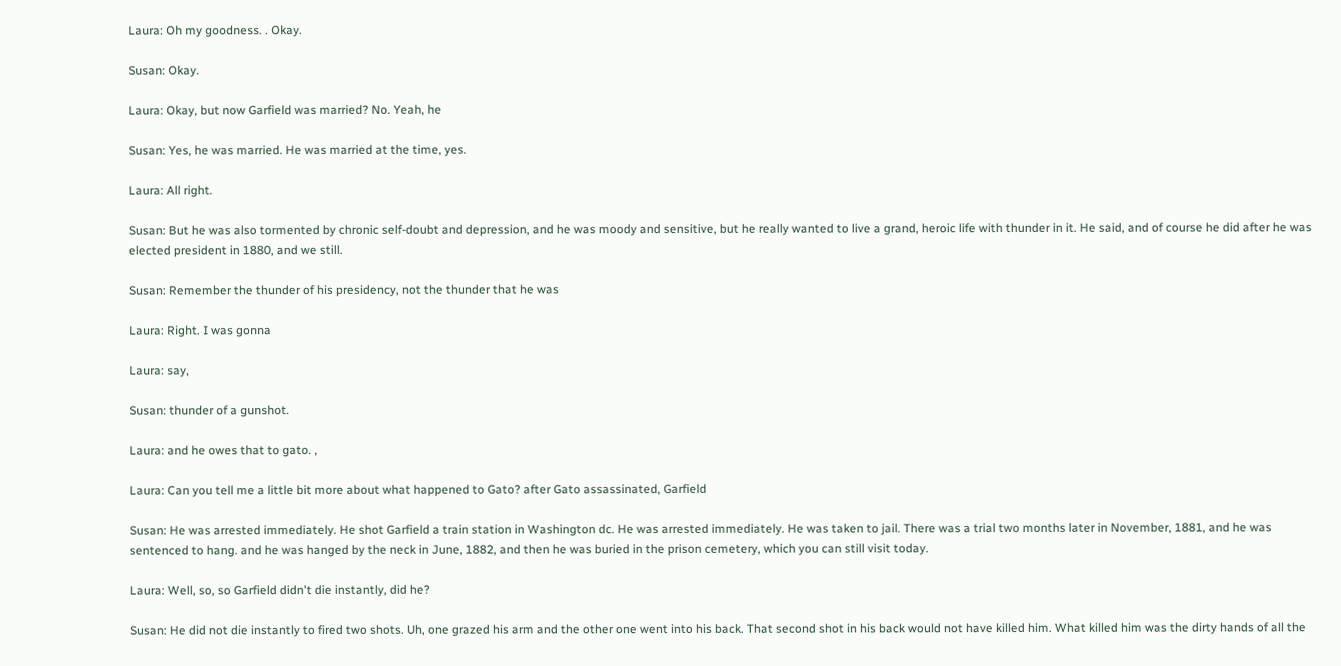Laura: Oh my goodness. . Okay.

Susan: Okay.

Laura: Okay, but now Garfield was married? No. Yeah, he

Susan: Yes, he was married. He was married at the time, yes.

Laura: All right.

Susan: But he was also tormented by chronic self-doubt and depression, and he was moody and sensitive, but he really wanted to live a grand, heroic life with thunder in it. He said, and of course he did after he was elected president in 1880, and we still.

Susan: Remember the thunder of his presidency, not the thunder that he was

Laura: Right. I was gonna

Laura: say,

Susan: thunder of a gunshot.

Laura: and he owes that to gato. ,

Laura: Can you tell me a little bit more about what happened to Gato? after Gato assassinated, Garfield

Susan: He was arrested immediately. He shot Garfield a train station in Washington dc. He was arrested immediately. He was taken to jail. There was a trial two months later in November, 1881, and he was sentenced to hang. and he was hanged by the neck in June, 1882, and then he was buried in the prison cemetery, which you can still visit today.

Laura: Well, so, so Garfield didn't die instantly, did he?

Susan: He did not die instantly to fired two shots. Uh, one grazed his arm and the other one went into his back. That second shot in his back would not have killed him. What killed him was the dirty hands of all the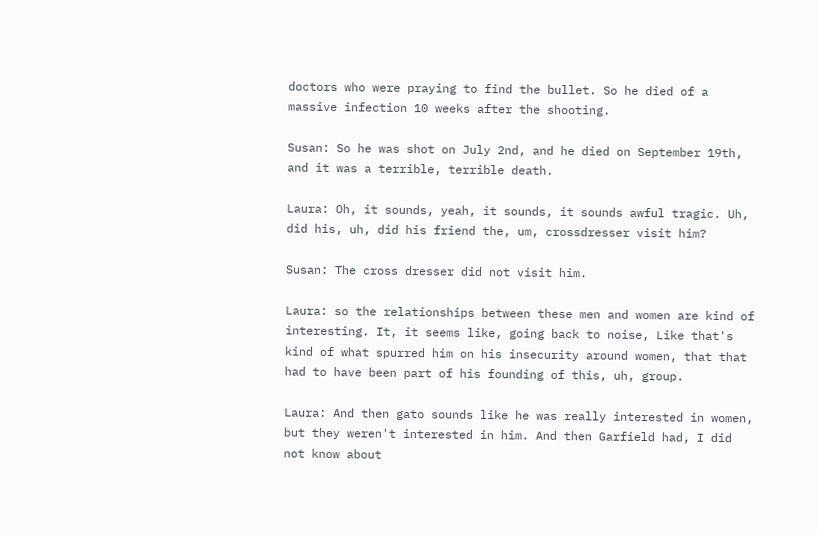doctors who were praying to find the bullet. So he died of a massive infection 10 weeks after the shooting.

Susan: So he was shot on July 2nd, and he died on September 19th, and it was a terrible, terrible death.

Laura: Oh, it sounds, yeah, it sounds, it sounds awful tragic. Uh, did his, uh, did his friend the, um, crossdresser visit him?

Susan: The cross dresser did not visit him.

Laura: so the relationships between these men and women are kind of interesting. It, it seems like, going back to noise, Like that's kind of what spurred him on his insecurity around women, that that had to have been part of his founding of this, uh, group.

Laura: And then gato sounds like he was really interested in women, but they weren't interested in him. And then Garfield had, I did not know about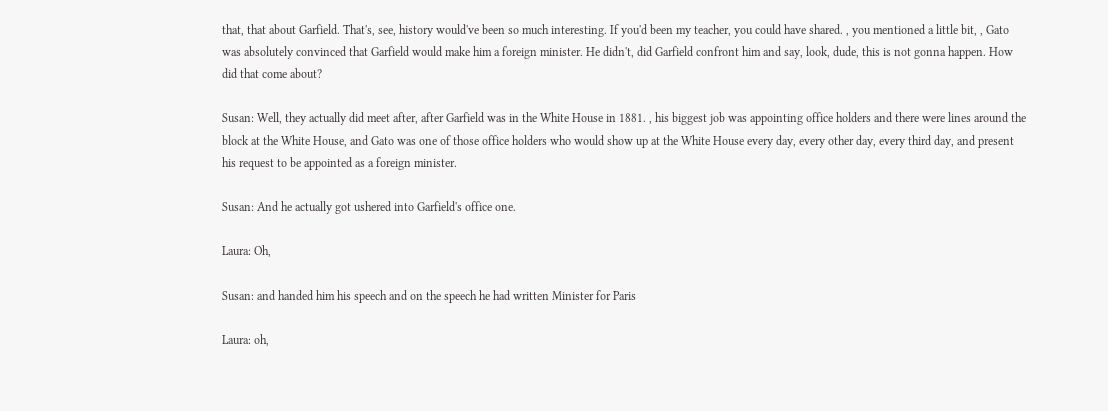that, that about Garfield. That's, see, history would've been so much interesting. If you'd been my teacher, you could have shared. , you mentioned a little bit, , Gato was absolutely convinced that Garfield would make him a foreign minister. He didn't, did Garfield confront him and say, look, dude, this is not gonna happen. How did that come about?

Susan: Well, they actually did meet after, after Garfield was in the White House in 1881. , his biggest job was appointing office holders and there were lines around the block at the White House, and Gato was one of those office holders who would show up at the White House every day, every other day, every third day, and present his request to be appointed as a foreign minister.

Susan: And he actually got ushered into Garfield's office one.

Laura: Oh,

Susan: and handed him his speech and on the speech he had written Minister for Paris

Laura: oh,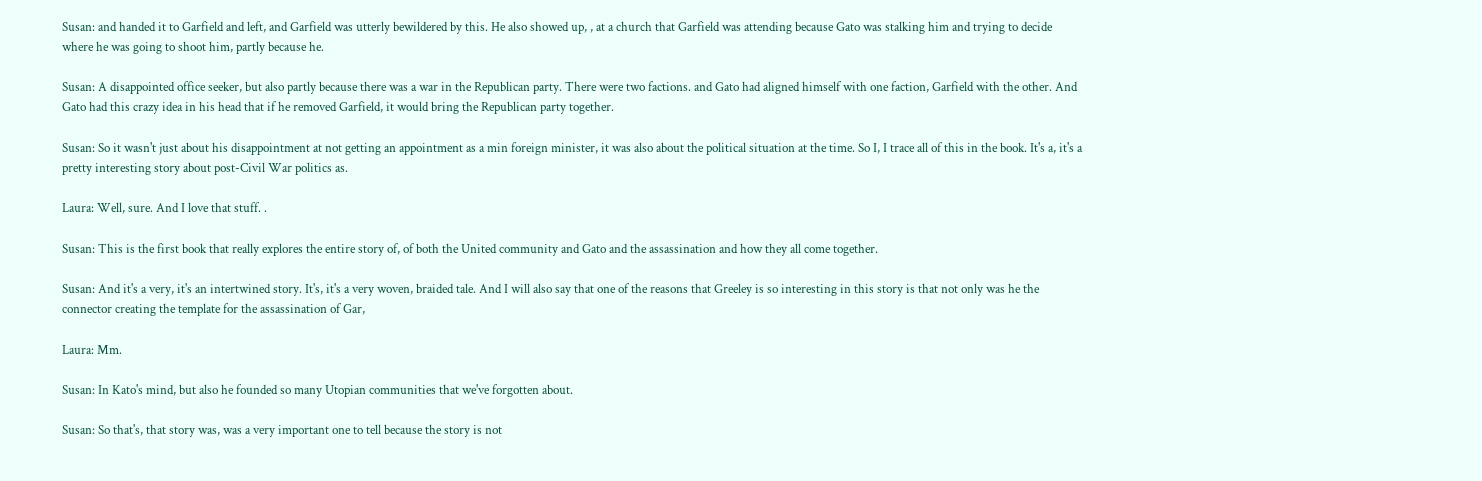Susan: and handed it to Garfield and left, and Garfield was utterly bewildered by this. He also showed up, , at a church that Garfield was attending because Gato was stalking him and trying to decide where he was going to shoot him, partly because he.

Susan: A disappointed office seeker, but also partly because there was a war in the Republican party. There were two factions. and Gato had aligned himself with one faction, Garfield with the other. And Gato had this crazy idea in his head that if he removed Garfield, it would bring the Republican party together.

Susan: So it wasn't just about his disappointment at not getting an appointment as a min foreign minister, it was also about the political situation at the time. So I, I trace all of this in the book. It's a, it's a pretty interesting story about post-Civil War politics as.

Laura: Well, sure. And I love that stuff. .

Susan: This is the first book that really explores the entire story of, of both the United community and Gato and the assassination and how they all come together.

Susan: And it's a very, it's an intertwined story. It's, it's a very woven, braided tale. And I will also say that one of the reasons that Greeley is so interesting in this story is that not only was he the connector creating the template for the assassination of Gar,

Laura: Mm.

Susan: In Kato's mind, but also he founded so many Utopian communities that we've forgotten about.

Susan: So that's, that story was, was a very important one to tell because the story is not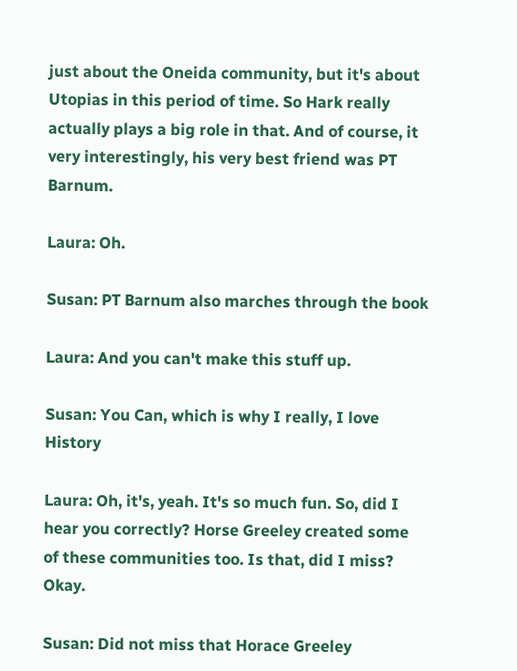just about the Oneida community, but it's about Utopias in this period of time. So Hark really actually plays a big role in that. And of course, it very interestingly, his very best friend was PT Barnum.

Laura: Oh.

Susan: PT Barnum also marches through the book

Laura: And you can't make this stuff up.

Susan: You Can, which is why I really, I love History

Laura: Oh, it's, yeah. It's so much fun. So, did I hear you correctly? Horse Greeley created some of these communities too. Is that, did I miss? Okay.

Susan: Did not miss that Horace Greeley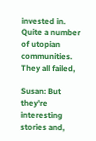invested in. Quite a number of utopian communities. They all failed,

Susan: But they're interesting stories and,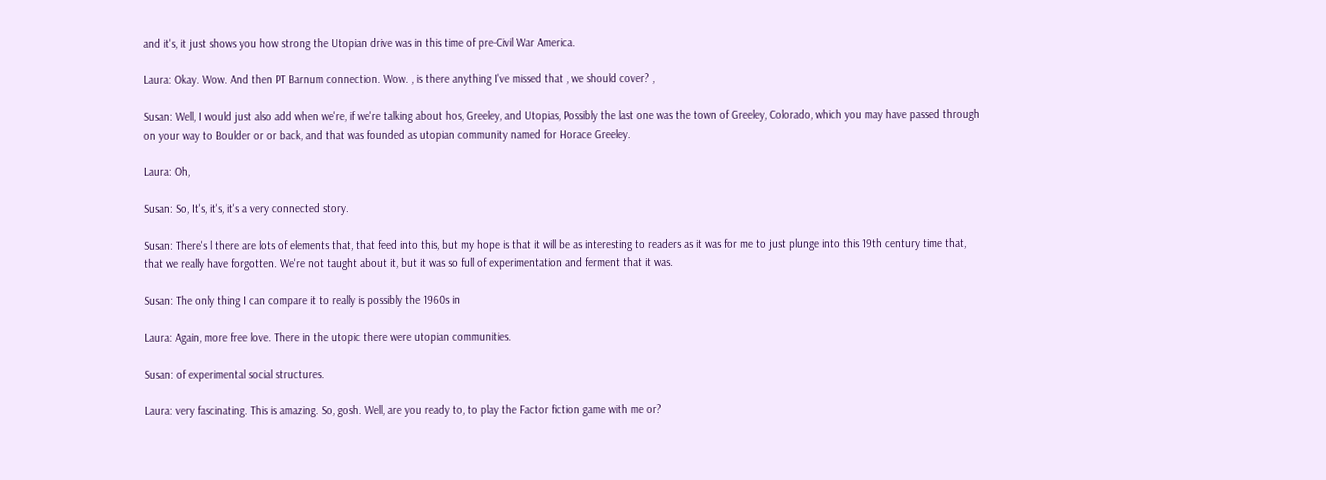and it's, it just shows you how strong the Utopian drive was in this time of pre-Civil War America.

Laura: Okay. Wow. And then PT Barnum connection. Wow. , is there anything I've missed that , we should cover? ,

Susan: Well, I would just also add when we're, if we're talking about hos, Greeley, and Utopias, Possibly the last one was the town of Greeley, Colorado, which you may have passed through on your way to Boulder or or back, and that was founded as utopian community named for Horace Greeley.

Laura: Oh,

Susan: So, It's, it's, it's a very connected story.

Susan: There's l there are lots of elements that, that feed into this, but my hope is that it will be as interesting to readers as it was for me to just plunge into this 19th century time that, that we really have forgotten. We're not taught about it, but it was so full of experimentation and ferment that it was.

Susan: The only thing I can compare it to really is possibly the 1960s in

Laura: Again, more free love. There in the utopic there were utopian communities.

Susan: of experimental social structures.

Laura: very fascinating. This is amazing. So, gosh. Well, are you ready to, to play the Factor fiction game with me or?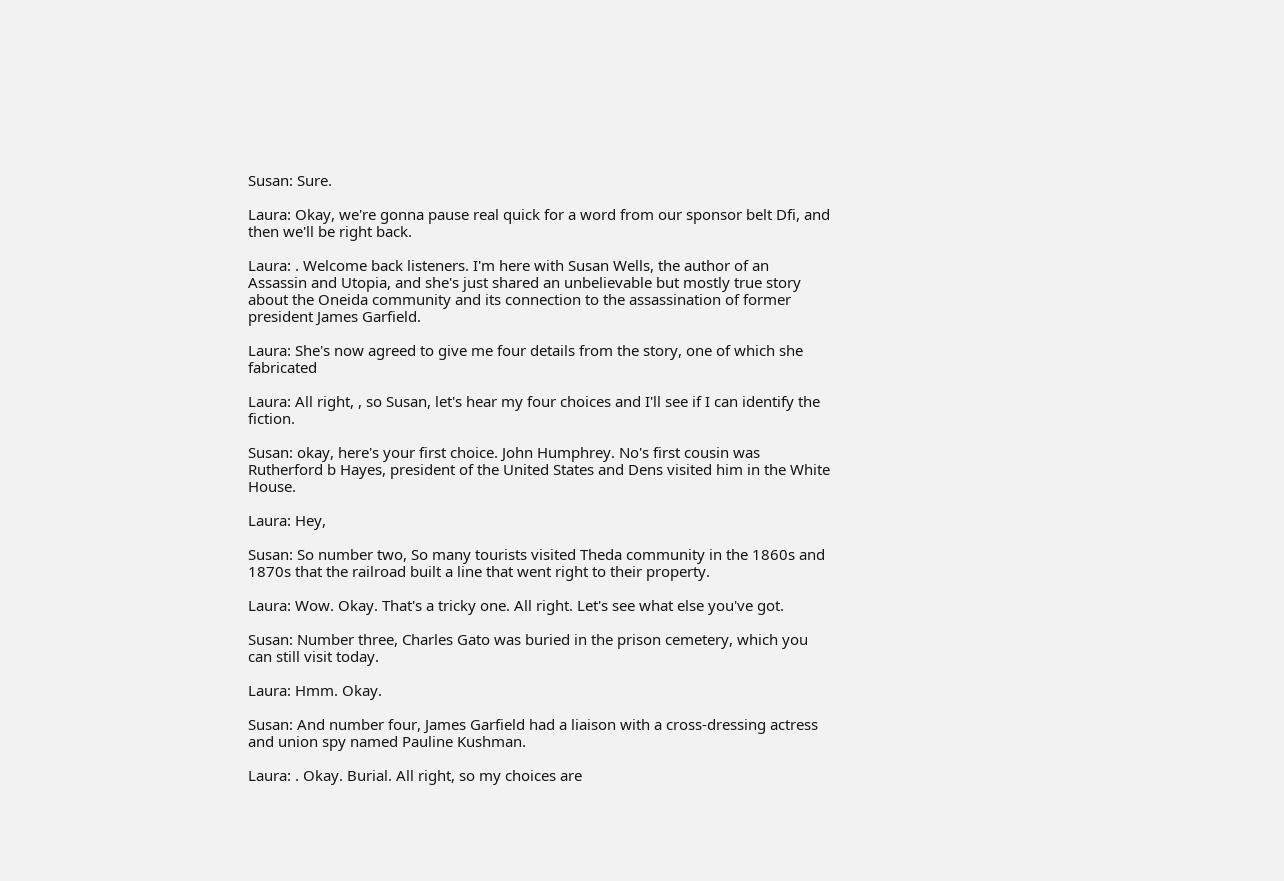Susan: Sure.

Laura: Okay, we're gonna pause real quick for a word from our sponsor belt Dfi, and then we'll be right back.

Laura: . Welcome back listeners. I'm here with Susan Wells, the author of an Assassin and Utopia, and she's just shared an unbelievable but mostly true story about the Oneida community and its connection to the assassination of former president James Garfield.

Laura: She's now agreed to give me four details from the story, one of which she fabricated

Laura: All right, , so Susan, let's hear my four choices and I'll see if I can identify the fiction.

Susan: okay, here's your first choice. John Humphrey. No's first cousin was Rutherford b Hayes, president of the United States and Dens visited him in the White House.

Laura: Hey,

Susan: So number two, So many tourists visited Theda community in the 1860s and 1870s that the railroad built a line that went right to their property.

Laura: Wow. Okay. That's a tricky one. All right. Let's see what else you've got.

Susan: Number three, Charles Gato was buried in the prison cemetery, which you can still visit today.

Laura: Hmm. Okay.

Susan: And number four, James Garfield had a liaison with a cross-dressing actress and union spy named Pauline Kushman.

Laura: . Okay. Burial. All right, so my choices are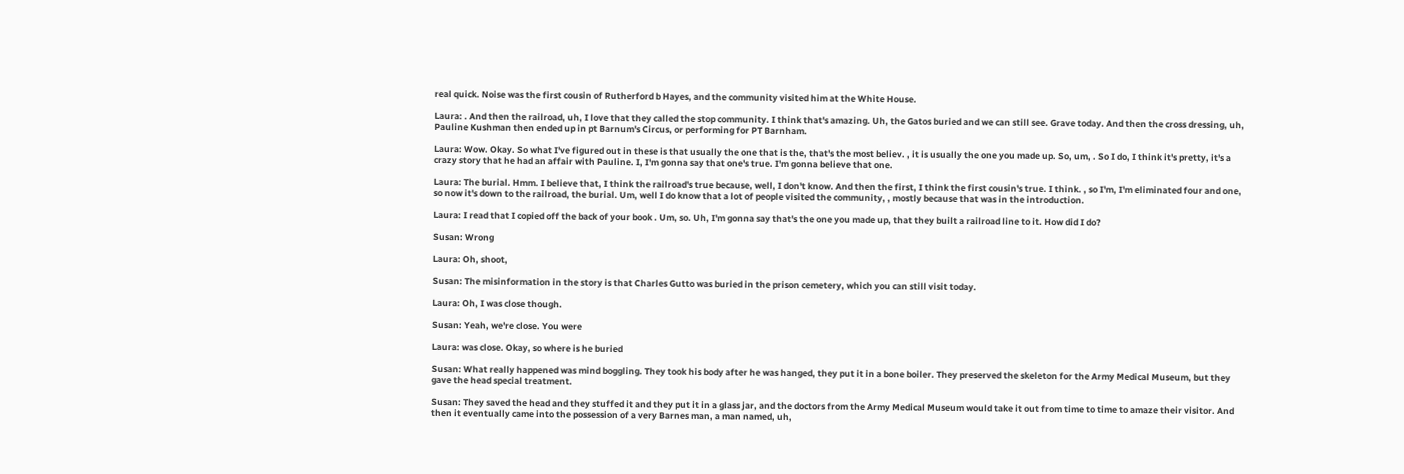real quick. Noise was the first cousin of Rutherford b Hayes, and the community visited him at the White House.

Laura: . And then the railroad, uh, I love that they called the stop community. I think that's amazing. Uh, the Gatos buried and we can still see. Grave today. And then the cross dressing, uh, Pauline Kushman then ended up in pt Barnum's Circus, or performing for PT Barnham.

Laura: Wow. Okay. So what I've figured out in these is that usually the one that is the, that's the most believ. , it is usually the one you made up. So, um, . So I do, I think it's pretty, it's a crazy story that he had an affair with Pauline. I, I'm gonna say that one's true. I'm gonna believe that one.

Laura: The burial. Hmm. I believe that, I think the railroad's true because, well, I don't know. And then the first, I think the first cousin's true. I think. , so I'm, I'm eliminated four and one, so now it's down to the railroad, the burial. Um, well I do know that a lot of people visited the community, , mostly because that was in the introduction.

Laura: I read that I copied off the back of your book . Um, so. Uh, I'm gonna say that's the one you made up, that they built a railroad line to it. How did I do?

Susan: Wrong

Laura: Oh, shoot,

Susan: The misinformation in the story is that Charles Gutto was buried in the prison cemetery, which you can still visit today.

Laura: Oh, I was close though.

Susan: Yeah, we're close. You were

Laura: was close. Okay, so where is he buried

Susan: What really happened was mind boggling. They took his body after he was hanged, they put it in a bone boiler. They preserved the skeleton for the Army Medical Museum, but they gave the head special treatment.

Susan: They saved the head and they stuffed it and they put it in a glass jar, and the doctors from the Army Medical Museum would take it out from time to time to amaze their visitor. And then it eventually came into the possession of a very Barnes man, a man named, uh,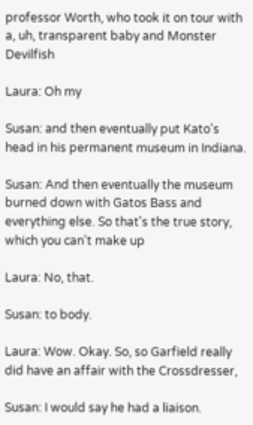professor Worth, who took it on tour with a, uh, transparent baby and Monster Devilfish

Laura: Oh my

Susan: and then eventually put Kato's head in his permanent museum in Indiana.

Susan: And then eventually the museum burned down with Gatos Bass and everything else. So that's the true story, which you can't make up

Laura: No, that.

Susan: to body.

Laura: Wow. Okay. So, so Garfield really did have an affair with the Crossdresser,

Susan: I would say he had a liaison.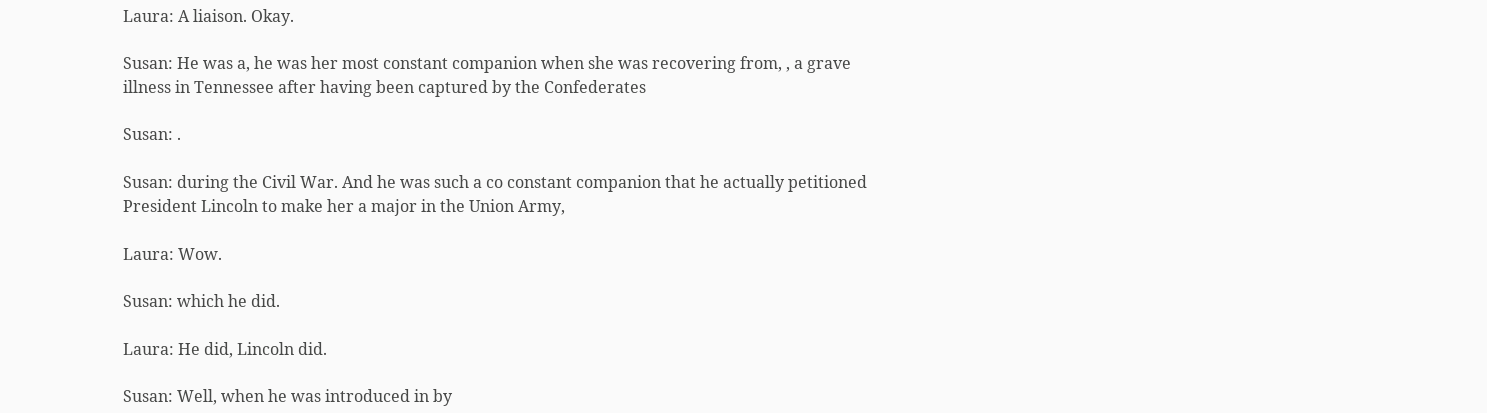Laura: A liaison. Okay.

Susan: He was a, he was her most constant companion when she was recovering from, , a grave illness in Tennessee after having been captured by the Confederates

Susan: .

Susan: during the Civil War. And he was such a co constant companion that he actually petitioned President Lincoln to make her a major in the Union Army,

Laura: Wow.

Susan: which he did.

Laura: He did, Lincoln did.

Susan: Well, when he was introduced in by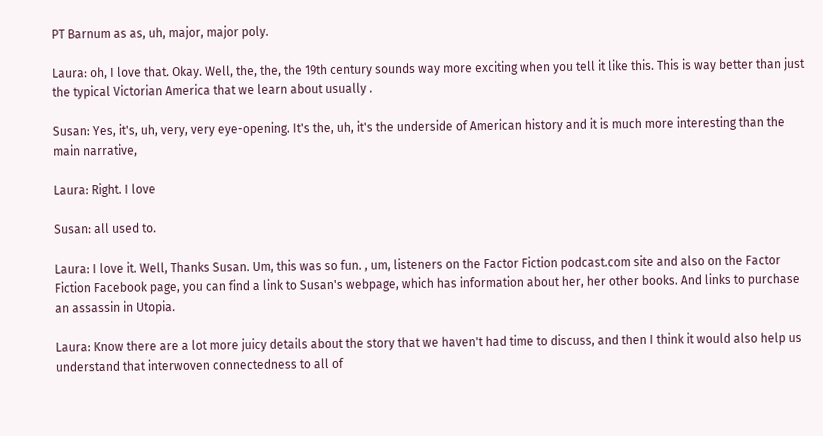PT Barnum as as, uh, major, major poly.

Laura: oh, I love that. Okay. Well, the, the, the 19th century sounds way more exciting when you tell it like this. This is way better than just the typical Victorian America that we learn about usually .

Susan: Yes, it's, uh, very, very eye-opening. It's the, uh, it's the underside of American history and it is much more interesting than the main narrative,

Laura: Right. I love

Susan: all used to.

Laura: I love it. Well, Thanks Susan. Um, this was so fun. , um, listeners on the Factor Fiction podcast.com site and also on the Factor Fiction Facebook page, you can find a link to Susan's webpage, which has information about her, her other books. And links to purchase an assassin in Utopia.

Laura: Know there are a lot more juicy details about the story that we haven't had time to discuss, and then I think it would also help us understand that interwoven connectedness to all of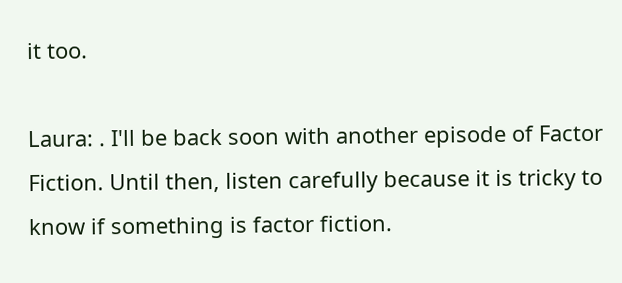it too.

Laura: . I'll be back soon with another episode of Factor Fiction. Until then, listen carefully because it is tricky to know if something is factor fiction.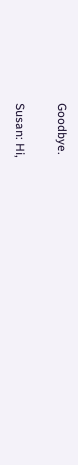Goodbye.

Susan: Hi,